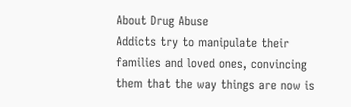About Drug Abuse
Addicts try to manipulate their families and loved ones, convincing them that the way things are now is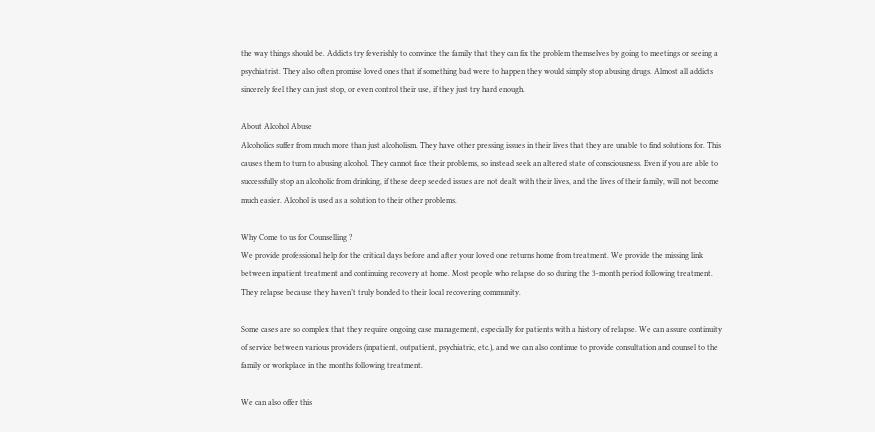the way things should be. Addicts try feverishly to convince the family that they can fix the problem themselves by going to meetings or seeing a psychiatrist. They also often promise loved ones that if something bad were to happen they would simply stop abusing drugs. Almost all addicts sincerely feel they can just stop, or even control their use, if they just try hard enough.

About Alcohol Abuse
Alcoholics suffer from much more than just alcoholism. They have other pressing issues in their lives that they are unable to find solutions for. This causes them to turn to abusing alcohol. They cannot face their problems, so instead seek an altered state of consciousness. Even if you are able to successfully stop an alcoholic from drinking, if these deep seeded issues are not dealt with their lives, and the lives of their family, will not become much easier. Alcohol is used as a solution to their other problems.

Why Come to us for Counselling ?
We provide professional help for the critical days before and after your loved one returns home from treatment. We provide the missing link between inpatient treatment and continuing recovery at home. Most people who relapse do so during the 3-month period following treatment. They relapse because they haven’t truly bonded to their local recovering community.

Some cases are so complex that they require ongoing case management, especially for patients with a history of relapse. We can assure continuity of service between various providers (inpatient, outpatient, psychiatric, etc.), and we can also continue to provide consultation and counsel to the family or workplace in the months following treatment.

We can also offer this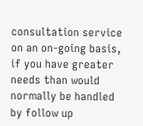consultation service on an on-going basis, if you have greater needs than would normally be handled by follow up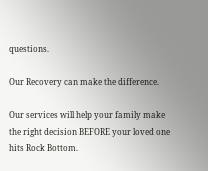questions.

Our Recovery can make the difference.

Our services will help your family make the right decision BEFORE your loved one hits Rock Bottom.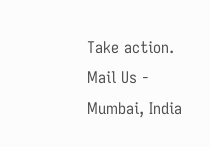Take action. Mail Us - Mumbai, India